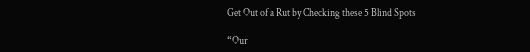Get Out of a Rut by Checking these 5 Blind Spots

“Our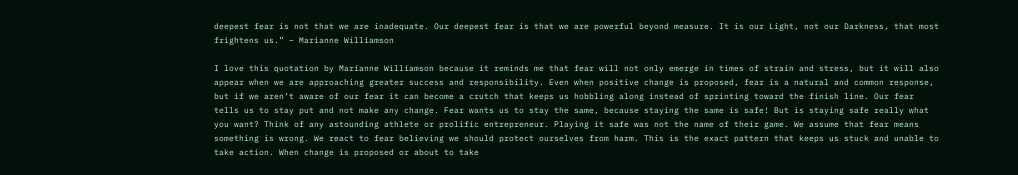deepest fear is not that we are inadequate. Our deepest fear is that we are powerful beyond measure. It is our Light, not our Darkness, that most frightens us.” – Marianne Williamson

I love this quotation by Marianne Williamson because it reminds me that fear will not only emerge in times of strain and stress, but it will also appear when we are approaching greater success and responsibility. Even when positive change is proposed, fear is a natural and common response, but if we aren’t aware of our fear it can become a crutch that keeps us hobbling along instead of sprinting toward the finish line. Our fear tells us to stay put and not make any change. Fear wants us to stay the same, because staying the same is safe! But is staying safe really what you want? Think of any astounding athlete or prolific entrepreneur. Playing it safe was not the name of their game. We assume that fear means something is wrong. We react to fear believing we should protect ourselves from harm. This is the exact pattern that keeps us stuck and unable to take action. When change is proposed or about to take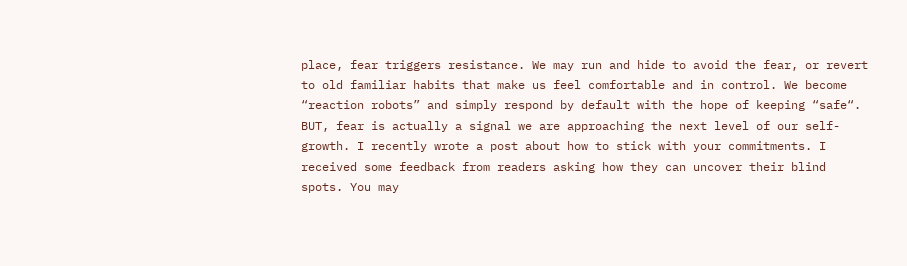place, fear triggers resistance. We may run and hide to avoid the fear, or revert to old familiar habits that make us feel comfortable and in control. We become “reaction robots” and simply respond by default with the hope of keeping “safe“. BUT, fear is actually a signal we are approaching the next level of our self-growth. I recently wrote a post about how to stick with your commitments. I received some feedback from readers asking how they can uncover their blind spots. You may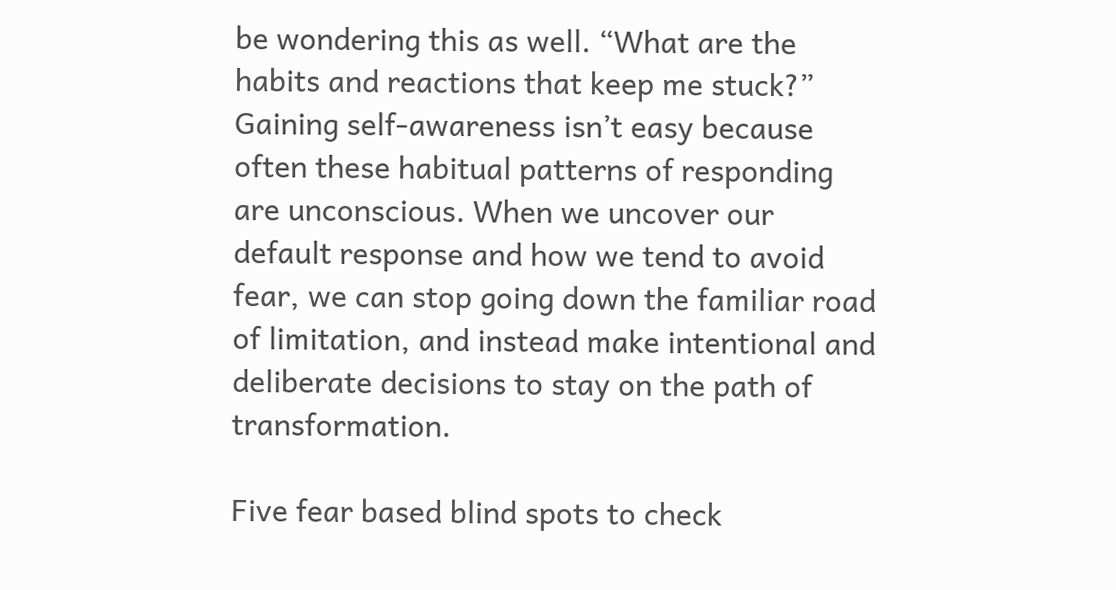be wondering this as well. “What are the habits and reactions that keep me stuck?” Gaining self-awareness isn’t easy because often these habitual patterns of responding are unconscious. When we uncover our default response and how we tend to avoid fear, we can stop going down the familiar road of limitation, and instead make intentional and deliberate decisions to stay on the path of transformation.

Five fear based blind spots to check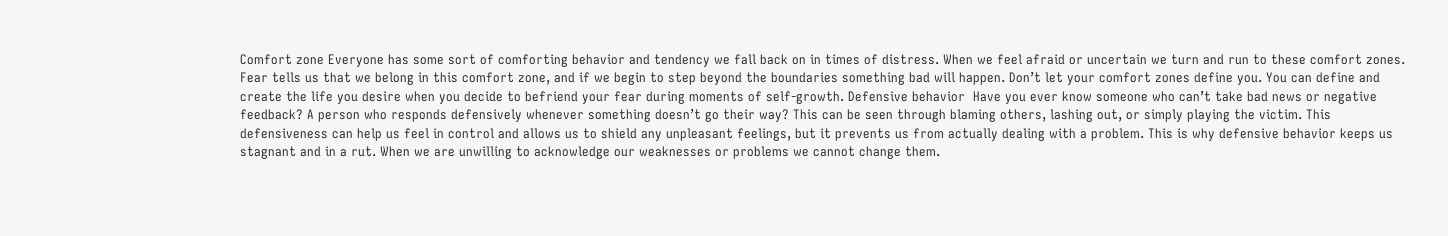Comfort zone Everyone has some sort of comforting behavior and tendency we fall back on in times of distress. When we feel afraid or uncertain we turn and run to these comfort zones. Fear tells us that we belong in this comfort zone, and if we begin to step beyond the boundaries something bad will happen. Don’t let your comfort zones define you. You can define and create the life you desire when you decide to befriend your fear during moments of self-growth. Defensive behavior  Have you ever know someone who can’t take bad news or negative feedback? A person who responds defensively whenever something doesn’t go their way? This can be seen through blaming others, lashing out, or simply playing the victim. This defensiveness can help us feel in control and allows us to shield any unpleasant feelings, but it prevents us from actually dealing with a problem. This is why defensive behavior keeps us stagnant and in a rut. When we are unwilling to acknowledge our weaknesses or problems we cannot change them.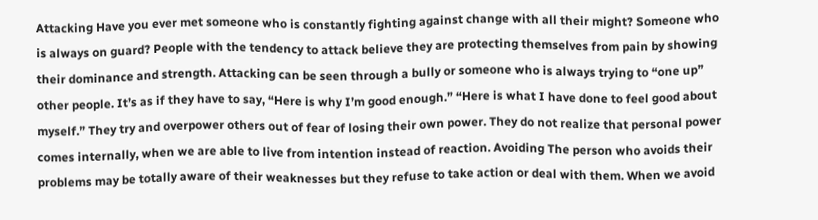Attacking Have you ever met someone who is constantly fighting against change with all their might? Someone who is always on guard? People with the tendency to attack believe they are protecting themselves from pain by showing their dominance and strength. Attacking can be seen through a bully or someone who is always trying to “one up” other people. It’s as if they have to say, “Here is why I’m good enough.” “Here is what I have done to feel good about myself.” They try and overpower others out of fear of losing their own power. They do not realize that personal power comes internally, when we are able to live from intention instead of reaction. Avoiding The person who avoids their problems may be totally aware of their weaknesses but they refuse to take action or deal with them. When we avoid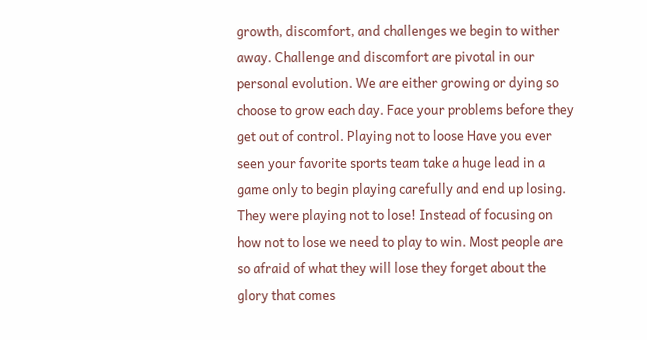growth, discomfort, and challenges we begin to wither away. Challenge and discomfort are pivotal in our personal evolution. We are either growing or dying so choose to grow each day. Face your problems before they get out of control. Playing not to loose Have you ever seen your favorite sports team take a huge lead in a game only to begin playing carefully and end up losing. They were playing not to lose! Instead of focusing on how not to lose we need to play to win. Most people are so afraid of what they will lose they forget about the glory that comes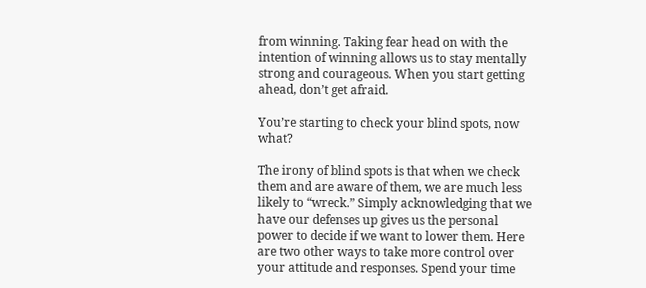from winning. Taking fear head on with the intention of winning allows us to stay mentally strong and courageous. When you start getting ahead, don’t get afraid.

You’re starting to check your blind spots, now what?

The irony of blind spots is that when we check them and are aware of them, we are much less likely to “wreck.” Simply acknowledging that we have our defenses up gives us the personal power to decide if we want to lower them. Here are two other ways to take more control over your attitude and responses. Spend your time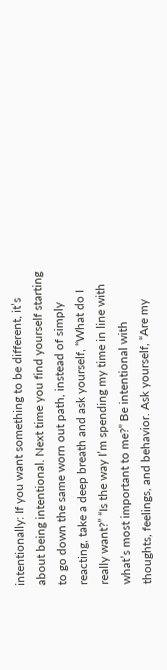intentionally: If you want something to be different, it’s about being intentional. Next time you find yourself starting to go down the same worn out path, instead of simply reacting, take a deep breath and ask yourself, “What do I really want?” “Is the way I’m spending my time in line with what’s most important to me?” Be intentional with thoughts, feelings, and behavior. Ask yourself, “Are my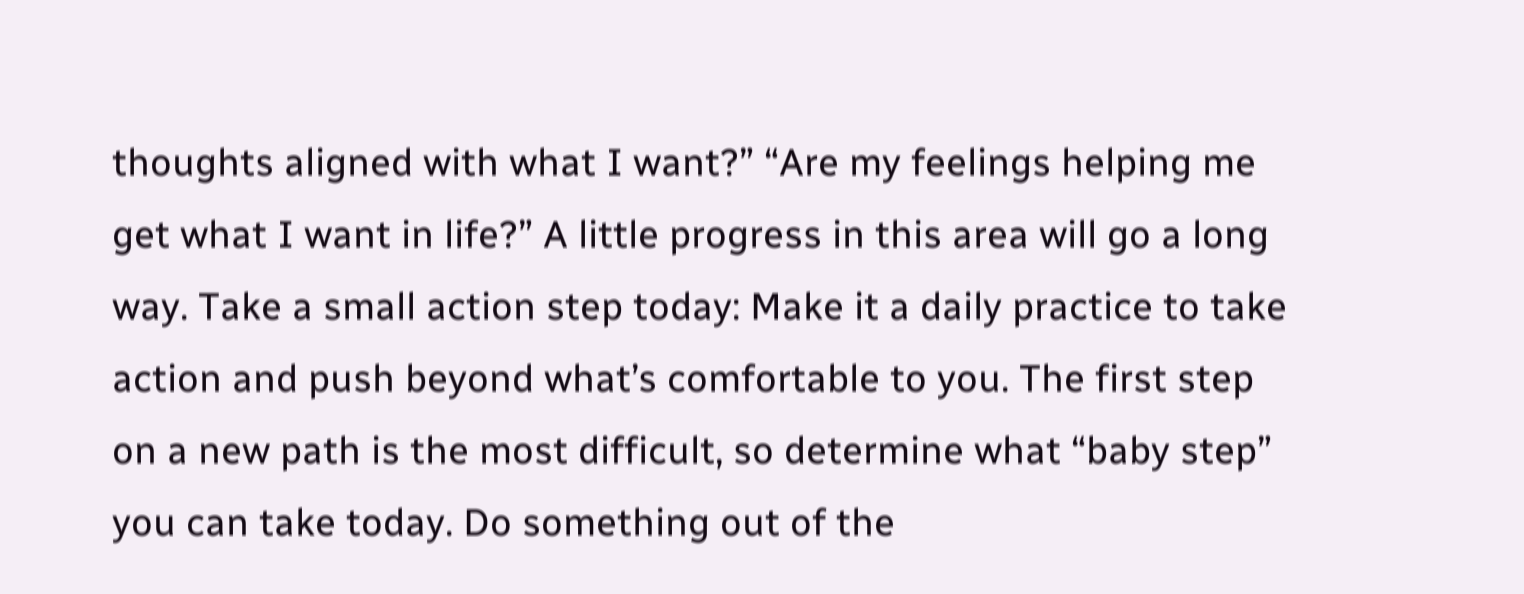thoughts aligned with what I want?” “Are my feelings helping me get what I want in life?” A little progress in this area will go a long way. Take a small action step today: Make it a daily practice to take action and push beyond what’s comfortable to you. The first step on a new path is the most difficult, so determine what “baby step” you can take today. Do something out of the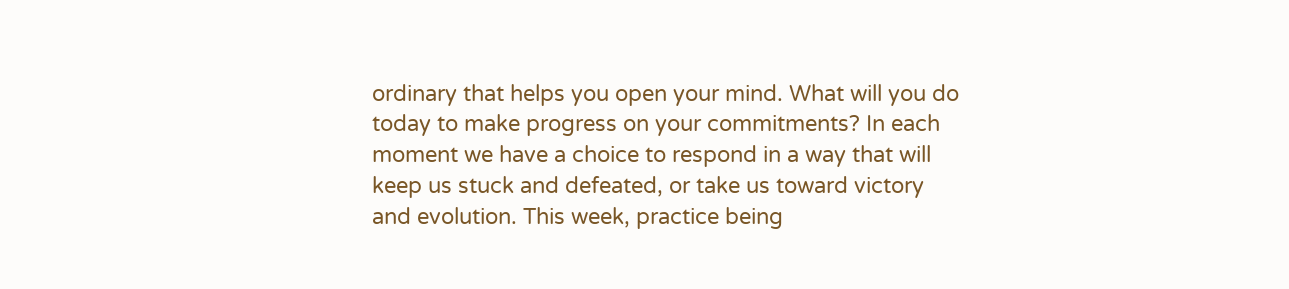ordinary that helps you open your mind. What will you do today to make progress on your commitments? In each moment we have a choice to respond in a way that will keep us stuck and defeated, or take us toward victory and evolution. This week, practice being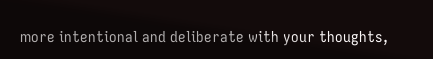more intentional and deliberate with your thoughts,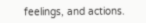feelings, and actions.